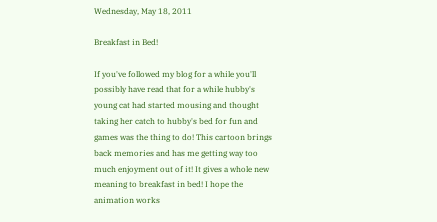Wednesday, May 18, 2011

Breakfast in Bed!

If you've followed my blog for a while you'll possibly have read that for a while hubby's young cat had started mousing and thought taking her catch to hubby's bed for fun and games was the thing to do! This cartoon brings back memories and has me getting way too much enjoyment out of it! It gives a whole new meaning to breakfast in bed! I hope the animation works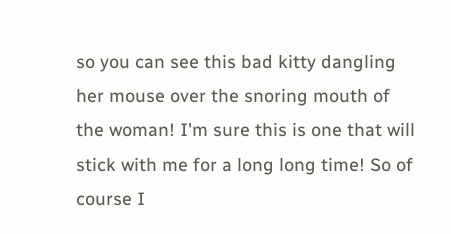so you can see this bad kitty dangling her mouse over the snoring mouth of the woman! I'm sure this is one that will stick with me for a long long time! So of course I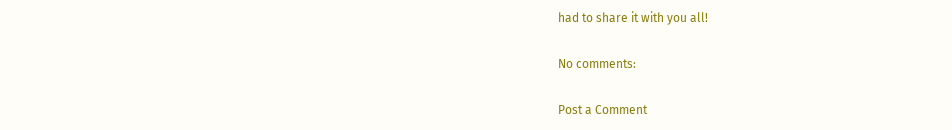had to share it with you all!

No comments:

Post a Comment